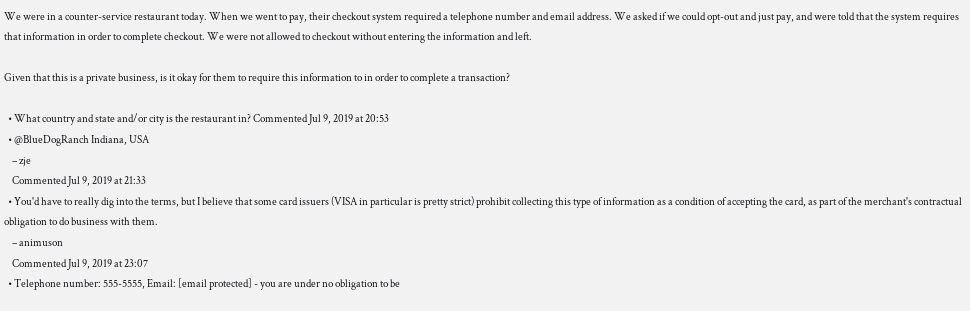We were in a counter-service restaurant today. When we went to pay, their checkout system required a telephone number and email address. We asked if we could opt-out and just pay, and were told that the system requires that information in order to complete checkout. We were not allowed to checkout without entering the information and left.

Given that this is a private business, is it okay for them to require this information to in order to complete a transaction?

  • What country and state and/or city is the restaurant in? Commented Jul 9, 2019 at 20:53
  • @BlueDogRanch Indiana, USA
    – zje
    Commented Jul 9, 2019 at 21:33
  • You'd have to really dig into the terms, but I believe that some card issuers (VISA in particular is pretty strict) prohibit collecting this type of information as a condition of accepting the card, as part of the merchant's contractual obligation to do business with them.
    – animuson
    Commented Jul 9, 2019 at 23:07
  • Telephone number: 555-5555, Email: [email protected] - you are under no obligation to be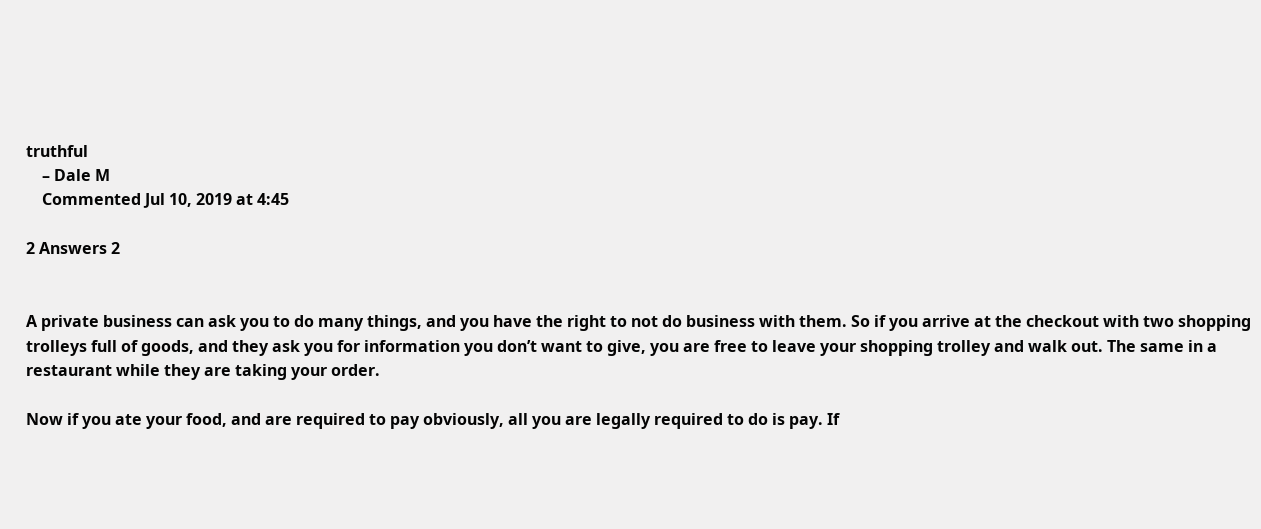truthful
    – Dale M
    Commented Jul 10, 2019 at 4:45

2 Answers 2


A private business can ask you to do many things, and you have the right to not do business with them. So if you arrive at the checkout with two shopping trolleys full of goods, and they ask you for information you don’t want to give, you are free to leave your shopping trolley and walk out. The same in a restaurant while they are taking your order.

Now if you ate your food, and are required to pay obviously, all you are legally required to do is pay. If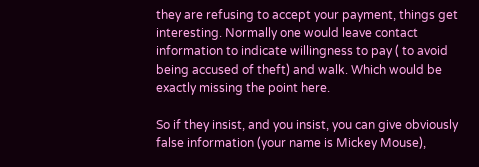they are refusing to accept your payment, things get interesting. Normally one would leave contact information to indicate willingness to pay ( to avoid being accused of theft) and walk. Which would be exactly missing the point here.

So if they insist, and you insist, you can give obviously false information (your name is Mickey Mouse),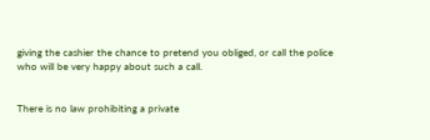giving the cashier the chance to pretend you obliged, or call the police who will be very happy about such a call.


There is no law prohibiting a private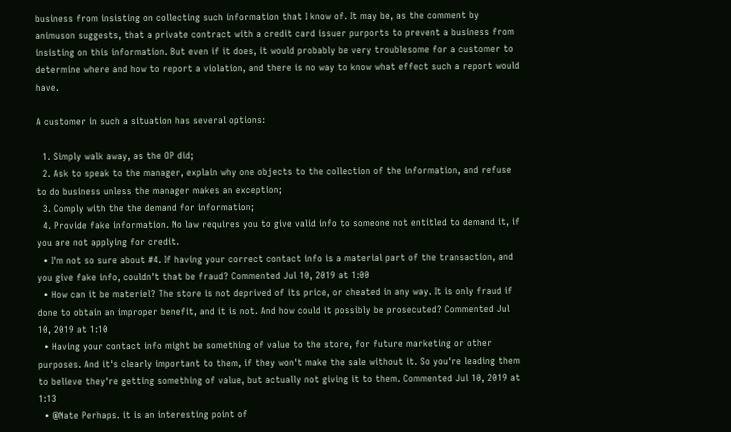business from insisting on collecting such information that I know of. It may be, as the comment by animuson suggests, that a private contract with a credit card issuer purports to prevent a business from insisting on this information. But even if it does, it would probably be very troublesome for a customer to determine where and how to report a violation, and there is no way to know what effect such a report would have.

A customer in such a situation has several options:

  1. Simply walk away, as the OP did;
  2. Ask to speak to the manager, explain why one objects to the collection of the information, and refuse to do business unless the manager makes an exception;
  3. Comply with the the demand for information;
  4. Provide fake information. No law requires you to give valid info to someone not entitled to demand it, if you are not applying for credit.
  • I'm not so sure about #4. If having your correct contact info is a material part of the transaction, and you give fake info, couldn't that be fraud? Commented Jul 10, 2019 at 1:00
  • How can it be materiel? The store is not deprived of its price, or cheated in any way. It is only fraud if done to obtain an improper benefit, and it is not. And how could it possibly be prosecuted? Commented Jul 10, 2019 at 1:10
  • Having your contact info might be something of value to the store, for future marketing or other purposes. And it's clearly important to them, if they won't make the sale without it. So you're leading them to believe they're getting something of value, but actually not giving it to them. Commented Jul 10, 2019 at 1:13
  • @Nate Perhaps. it is an interesting point of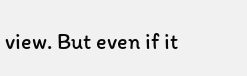view. But even if it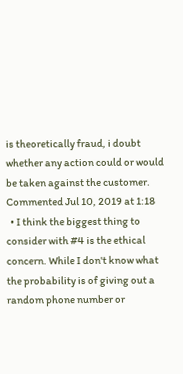is theoretically fraud, i doubt whether any action could or would be taken against the customer. Commented Jul 10, 2019 at 1:18
  • I think the biggest thing to consider with #4 is the ethical concern. While I don't know what the probability is of giving out a random phone number or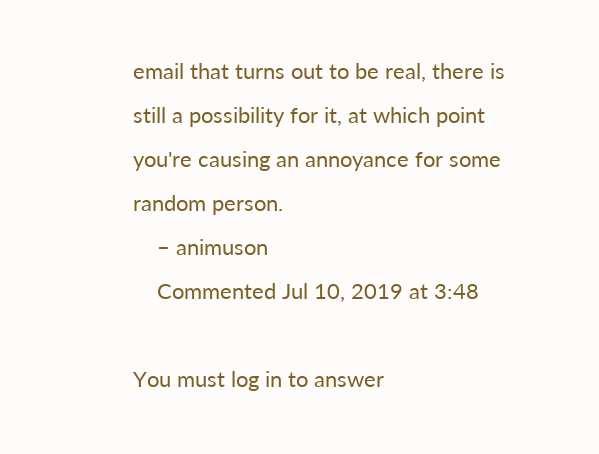email that turns out to be real, there is still a possibility for it, at which point you're causing an annoyance for some random person.
    – animuson
    Commented Jul 10, 2019 at 3:48

You must log in to answer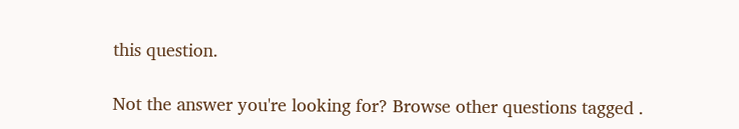this question.

Not the answer you're looking for? Browse other questions tagged .